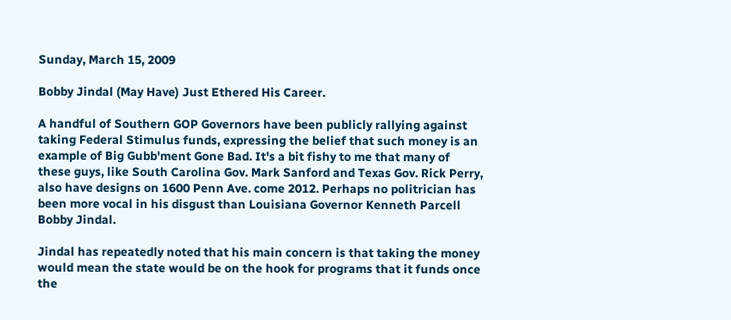Sunday, March 15, 2009

Bobby Jindal (May Have) Just Ethered His Career.

A handful of Southern GOP Governors have been publicly rallying against taking Federal Stimulus funds, expressing the belief that such money is an example of Big Gubb'ment Gone Bad. It's a bit fishy to me that many of these guys, like South Carolina Gov. Mark Sanford and Texas Gov. Rick Perry, also have designs on 1600 Penn Ave. come 2012. Perhaps no politrician has been more vocal in his disgust than Louisiana Governor Kenneth Parcell Bobby Jindal.

Jindal has repeatedly noted that his main concern is that taking the money would mean the state would be on the hook for programs that it funds once the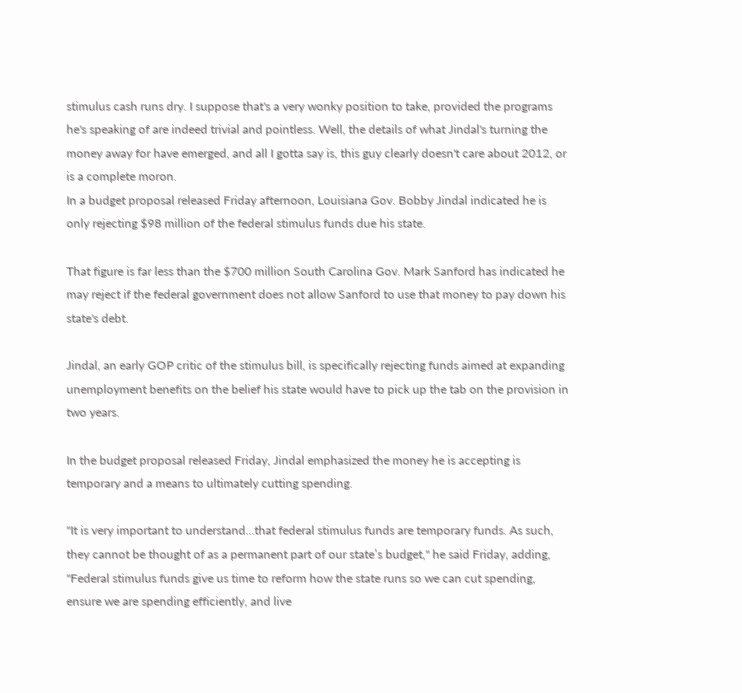stimulus cash runs dry. I suppose that's a very wonky position to take, provided the programs he's speaking of are indeed trivial and pointless. Well, the details of what Jindal's turning the money away for have emerged, and all I gotta say is, this guy clearly doesn't care about 2012, or is a complete moron.
In a budget proposal released Friday afternoon, Louisiana Gov. Bobby Jindal indicated he is only rejecting $98 million of the federal stimulus funds due his state.

That figure is far less than the $700 million South Carolina Gov. Mark Sanford has indicated he may reject if the federal government does not allow Sanford to use that money to pay down his state's debt.

Jindal, an early GOP critic of the stimulus bill, is specifically rejecting funds aimed at expanding unemployment benefits on the belief his state would have to pick up the tab on the provision in two years.

In the budget proposal released Friday, Jindal emphasized the money he is accepting is temporary and a means to ultimately cutting spending.

"It is very important to understand…that federal stimulus funds are temporary funds. As such, they cannot be thought of as a permanent part of our state’s budget," he said Friday, adding, "Federal stimulus funds give us time to reform how the state runs so we can cut spending, ensure we are spending efficiently, and live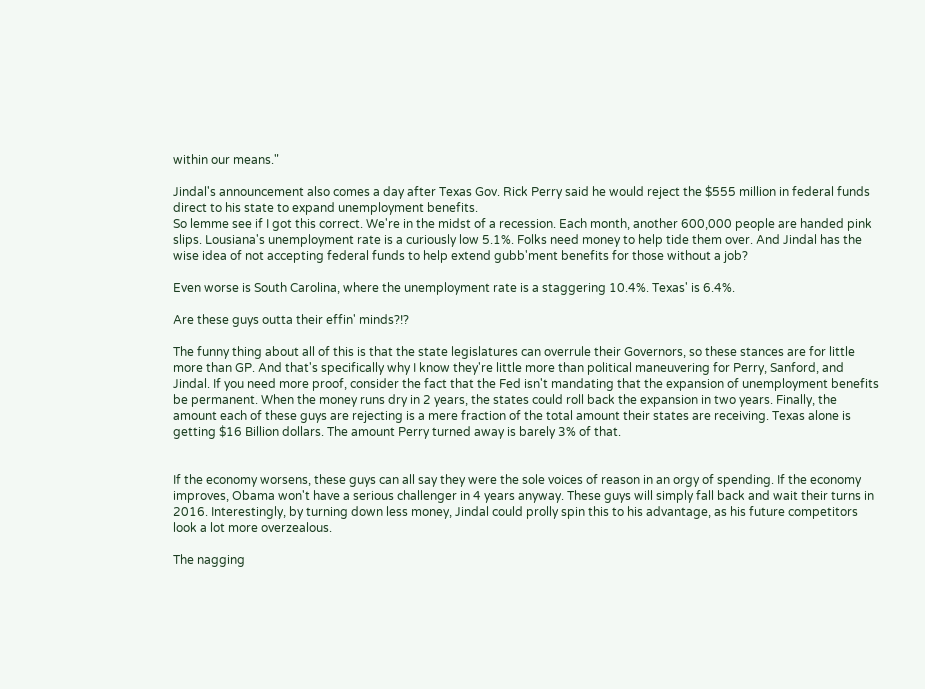within our means."

Jindal's announcement also comes a day after Texas Gov. Rick Perry said he would reject the $555 million in federal funds direct to his state to expand unemployment benefits.
So lemme see if I got this correct. We're in the midst of a recession. Each month, another 600,000 people are handed pink slips. Lousiana's unemployment rate is a curiously low 5.1%. Folks need money to help tide them over. And Jindal has the wise idea of not accepting federal funds to help extend gubb'ment benefits for those without a job?

Even worse is South Carolina, where the unemployment rate is a staggering 10.4%. Texas' is 6.4%.

Are these guys outta their effin' minds?!?

The funny thing about all of this is that the state legislatures can overrule their Governors, so these stances are for little more than GP. And that's specifically why I know they're little more than political maneuvering for Perry, Sanford, and Jindal. If you need more proof, consider the fact that the Fed isn't mandating that the expansion of unemployment benefits be permanent. When the money runs dry in 2 years, the states could roll back the expansion in two years. Finally, the amount each of these guys are rejecting is a mere fraction of the total amount their states are receiving. Texas alone is getting $16 Billion dollars. The amount Perry turned away is barely 3% of that.


If the economy worsens, these guys can all say they were the sole voices of reason in an orgy of spending. If the economy improves, Obama won't have a serious challenger in 4 years anyway. These guys will simply fall back and wait their turns in 2016. Interestingly, by turning down less money, Jindal could prolly spin this to his advantage, as his future competitors look a lot more overzealous.

The nagging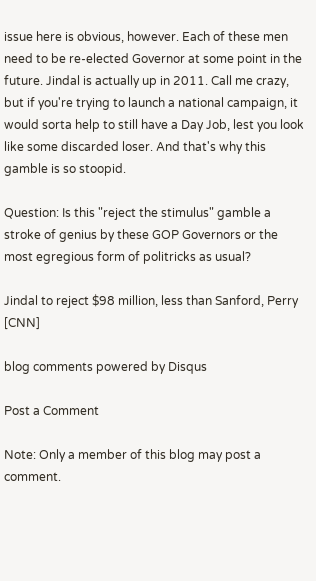issue here is obvious, however. Each of these men need to be re-elected Governor at some point in the future. Jindal is actually up in 2011. Call me crazy, but if you're trying to launch a national campaign, it would sorta help to still have a Day Job, lest you look like some discarded loser. And that's why this gamble is so stoopid.

Question: Is this "reject the stimulus" gamble a stroke of genius by these GOP Governors or the most egregious form of politricks as usual?

Jindal to reject $98 million, less than Sanford, Perry [CNN]

blog comments powered by Disqus

Post a Comment

Note: Only a member of this blog may post a comment.